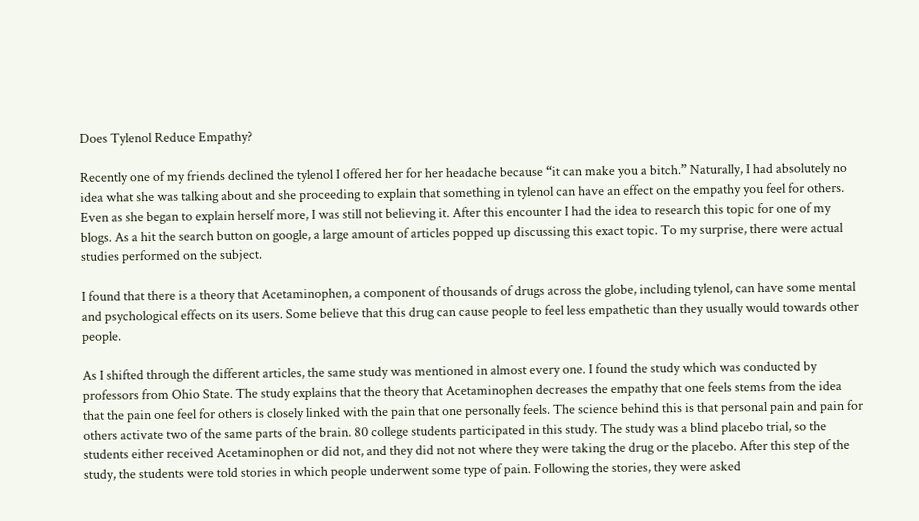Does Tylenol Reduce Empathy?

Recently one of my friends declined the tylenol I offered her for her headache because “it can make you a bitch.” Naturally, I had absolutely no idea what she was talking about and she proceeding to explain that something in tylenol can have an effect on the empathy you feel for others. Even as she began to explain herself more, I was still not believing it. After this encounter I had the idea to research this topic for one of my blogs. As a hit the search button on google, a large amount of articles popped up discussing this exact topic. To my surprise, there were actual studies performed on the subject.

I found that there is a theory that Acetaminophen, a component of thousands of drugs across the globe, including tylenol, can have some mental and psychological effects on its users. Some believe that this drug can cause people to feel less empathetic than they usually would towards other people.

As I shifted through the different articles, the same study was mentioned in almost every one. I found the study which was conducted by professors from Ohio State. The study explains that the theory that Acetaminophen decreases the empathy that one feels stems from the idea that the pain one feel for others is closely linked with the pain that one personally feels. The science behind this is that personal pain and pain for others activate two of the same parts of the brain. 80 college students participated in this study. The study was a blind placebo trial, so the students either received Acetaminophen or did not, and they did not not where they were taking the drug or the placebo. After this step of the study, the students were told stories in which people underwent some type of pain. Following the stories, they were asked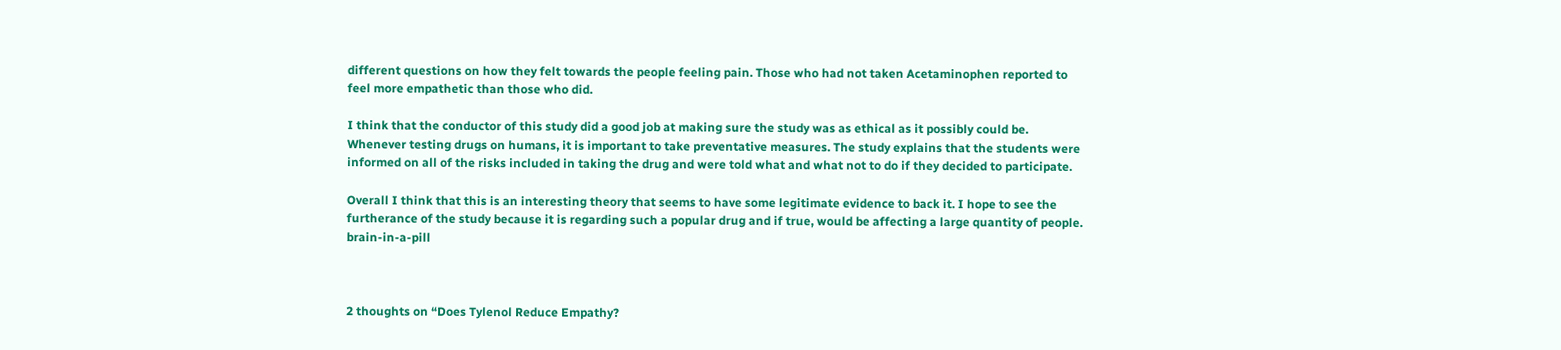different questions on how they felt towards the people feeling pain. Those who had not taken Acetaminophen reported to feel more empathetic than those who did.

I think that the conductor of this study did a good job at making sure the study was as ethical as it possibly could be. Whenever testing drugs on humans, it is important to take preventative measures. The study explains that the students were informed on all of the risks included in taking the drug and were told what and what not to do if they decided to participate.

Overall I think that this is an interesting theory that seems to have some legitimate evidence to back it. I hope to see the furtherance of the study because it is regarding such a popular drug and if true, would be affecting a large quantity of people. brain-in-a-pill



2 thoughts on “Does Tylenol Reduce Empathy?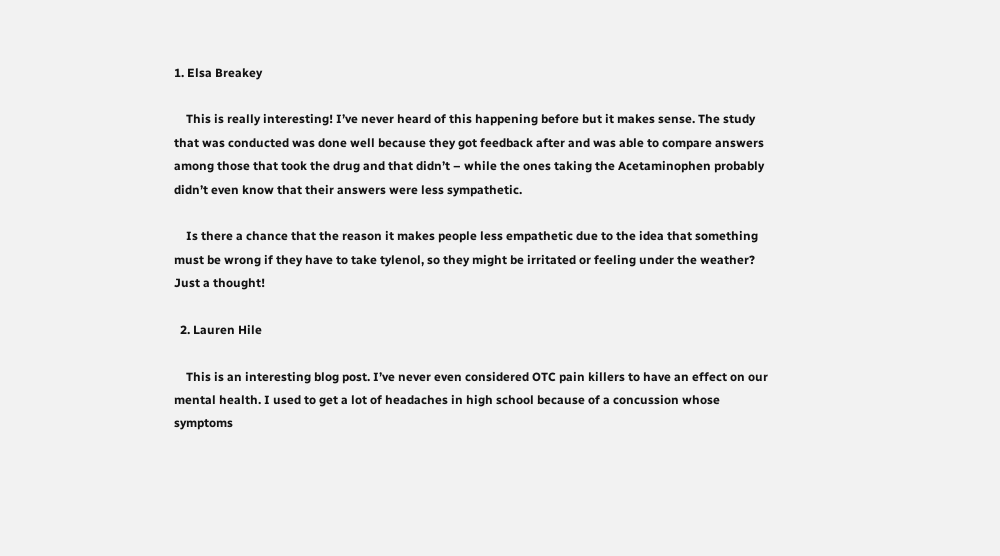1. Elsa Breakey

    This is really interesting! I’ve never heard of this happening before but it makes sense. The study that was conducted was done well because they got feedback after and was able to compare answers among those that took the drug and that didn’t – while the ones taking the Acetaminophen probably didn’t even know that their answers were less sympathetic.

    Is there a chance that the reason it makes people less empathetic due to the idea that something must be wrong if they have to take tylenol, so they might be irritated or feeling under the weather? Just a thought!

  2. Lauren Hile

    This is an interesting blog post. I’ve never even considered OTC pain killers to have an effect on our mental health. I used to get a lot of headaches in high school because of a concussion whose symptoms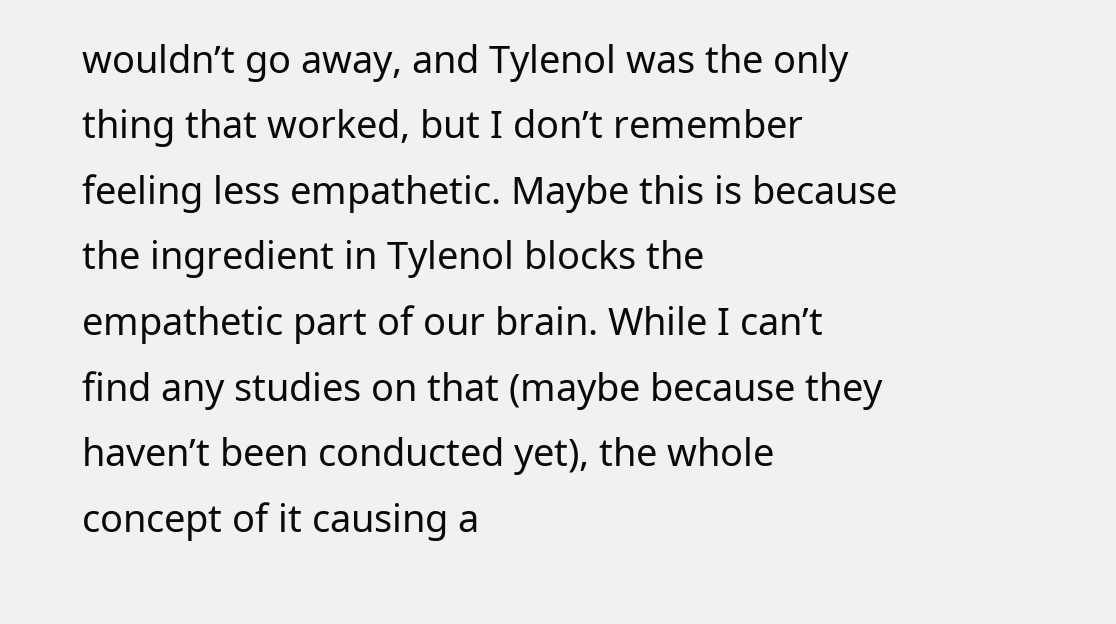wouldn’t go away, and Tylenol was the only thing that worked, but I don’t remember feeling less empathetic. Maybe this is because the ingredient in Tylenol blocks the empathetic part of our brain. While I can’t find any studies on that (maybe because they haven’t been conducted yet), the whole concept of it causing a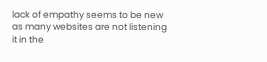lack of empathy seems to be new as many websites are not listening it in the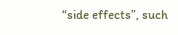“side effects”, such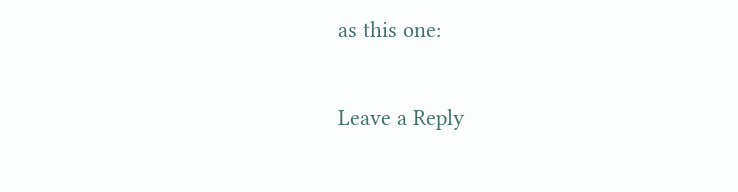as this one:

Leave a Reply